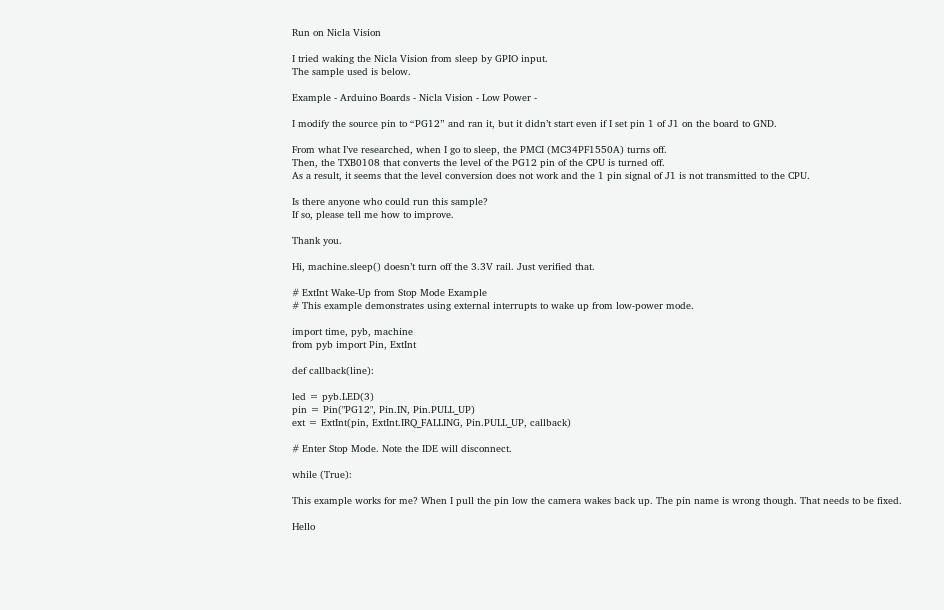Run on Nicla Vision

I tried waking the Nicla Vision from sleep by GPIO input.
The sample used is below.

Example - Arduino Boards - Nicla Vision - Low Power -

I modify the source pin to “PG12” and ran it, but it didn’t start even if I set pin 1 of J1 on the board to GND.

From what I’ve researched, when I go to sleep, the PMCI (MC34PF1550A) turns off.
Then, the TXB0108 that converts the level of the PG12 pin of the CPU is turned off.
As a result, it seems that the level conversion does not work and the 1 pin signal of J1 is not transmitted to the CPU.

Is there anyone who could run this sample?
If so, please tell me how to improve.

Thank you.

Hi, machine.sleep() doesn’t turn off the 3.3V rail. Just verified that.

# ExtInt Wake-Up from Stop Mode Example
# This example demonstrates using external interrupts to wake up from low-power mode.

import time, pyb, machine
from pyb import Pin, ExtInt

def callback(line):

led = pyb.LED(3)
pin = Pin("PG12", Pin.IN, Pin.PULL_UP)
ext = ExtInt(pin, ExtInt.IRQ_FALLING, Pin.PULL_UP, callback)

# Enter Stop Mode. Note the IDE will disconnect.

while (True):

This example works for me? When I pull the pin low the camera wakes back up. The pin name is wrong though. That needs to be fixed.

Hello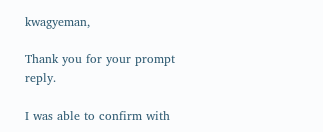kwagyeman,

Thank you for your prompt reply.

I was able to confirm with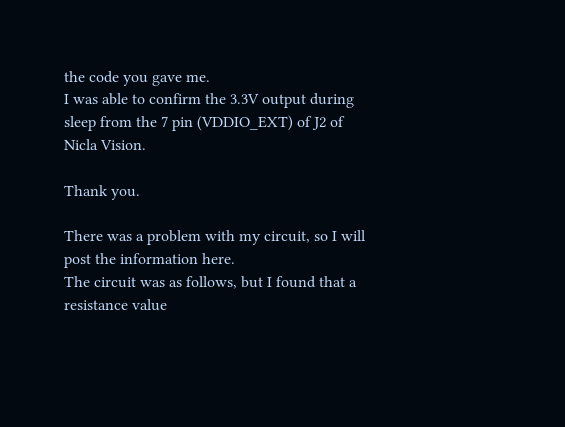the code you gave me.
I was able to confirm the 3.3V output during sleep from the 7 pin (VDDIO_EXT) of J2 of Nicla Vision.

Thank you.

There was a problem with my circuit, so I will post the information here.
The circuit was as follows, but I found that a resistance value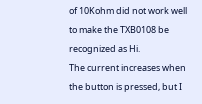of 10Kohm did not work well to make the TXB0108 be recognized as Hi.
The current increases when the button is pressed, but I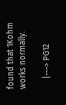found that 1Kohm works normally.

     |---> PG12